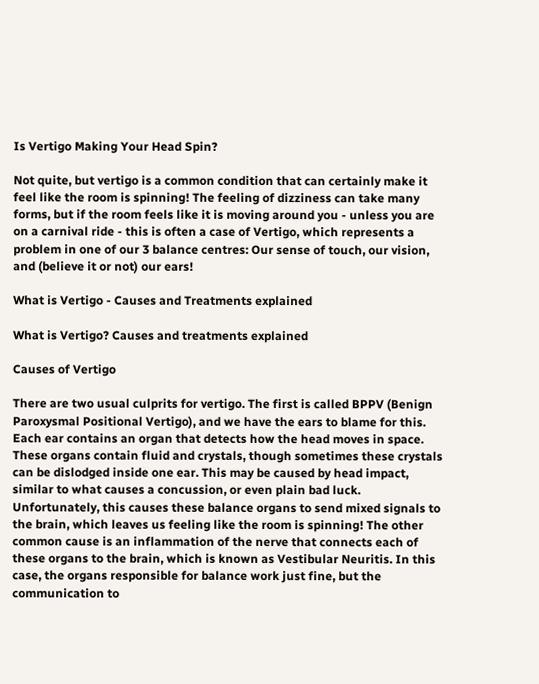Is Vertigo Making Your Head Spin?

Not quite, but vertigo is a common condition that can certainly make it feel like the room is spinning! The feeling of dizziness can take many forms, but if the room feels like it is moving around you - unless you are on a carnival ride - this is often a case of Vertigo, which represents a problem in one of our 3 balance centres: Our sense of touch, our vision, and (believe it or not) our ears!

What is Vertigo - Causes and Treatments explained

What is Vertigo? Causes and treatments explained

Causes of Vertigo

There are two usual culprits for vertigo. The first is called BPPV (Benign Paroxysmal Positional Vertigo), and we have the ears to blame for this. Each ear contains an organ that detects how the head moves in space. These organs contain fluid and crystals, though sometimes these crystals can be dislodged inside one ear. This may be caused by head impact, similar to what causes a concussion, or even plain bad luck. Unfortunately, this causes these balance organs to send mixed signals to the brain, which leaves us feeling like the room is spinning! The other common cause is an inflammation of the nerve that connects each of these organs to the brain, which is known as Vestibular Neuritis. In this case, the organs responsible for balance work just fine, but the communication to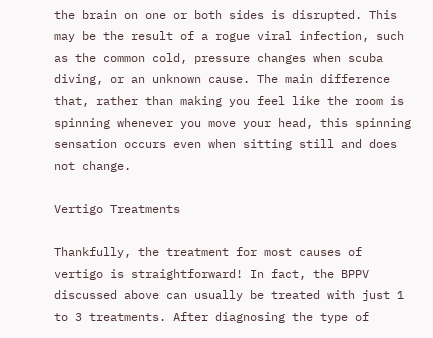the brain on one or both sides is disrupted. This may be the result of a rogue viral infection, such as the common cold, pressure changes when scuba diving, or an unknown cause. The main difference that, rather than making you feel like the room is spinning whenever you move your head, this spinning sensation occurs even when sitting still and does not change.

Vertigo Treatments

Thankfully, the treatment for most causes of vertigo is straightforward! In fact, the BPPV discussed above can usually be treated with just 1 to 3 treatments. After diagnosing the type of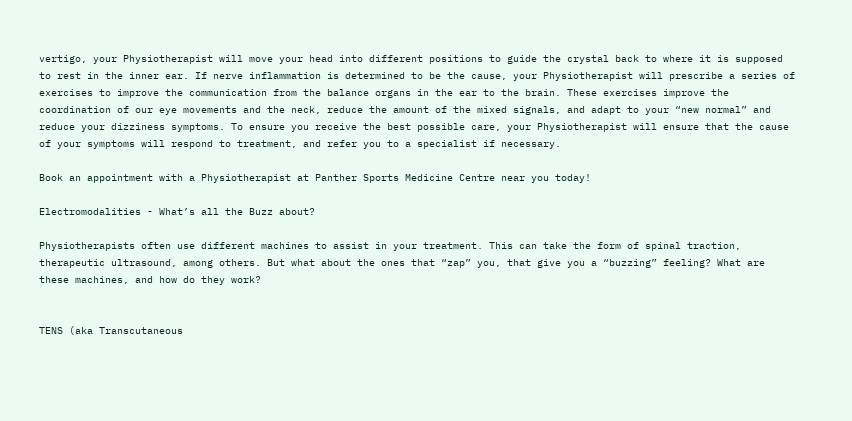vertigo, your Physiotherapist will move your head into different positions to guide the crystal back to where it is supposed to rest in the inner ear. If nerve inflammation is determined to be the cause, your Physiotherapist will prescribe a series of exercises to improve the communication from the balance organs in the ear to the brain. These exercises improve the coordination of our eye movements and the neck, reduce the amount of the mixed signals, and adapt to your “new normal” and reduce your dizziness symptoms. To ensure you receive the best possible care, your Physiotherapist will ensure that the cause of your symptoms will respond to treatment, and refer you to a specialist if necessary.

Book an appointment with a Physiotherapist at Panther Sports Medicine Centre near you today!

Electromodalities - What’s all the Buzz about?

Physiotherapists often use different machines to assist in your treatment. This can take the form of spinal traction, therapeutic ultrasound, among others. But what about the ones that “zap” you, that give you a “buzzing” feeling? What are these machines, and how do they work?


TENS (aka Transcutaneous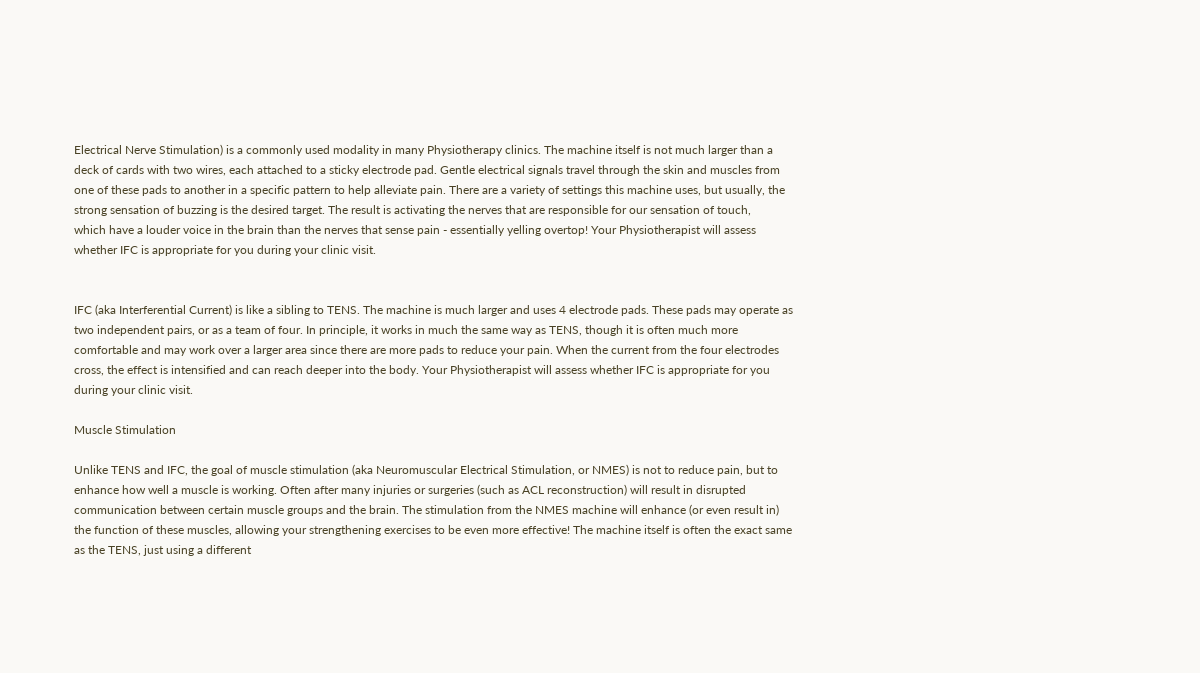Electrical Nerve Stimulation) is a commonly used modality in many Physiotherapy clinics. The machine itself is not much larger than a deck of cards with two wires, each attached to a sticky electrode pad. Gentle electrical signals travel through the skin and muscles from one of these pads to another in a specific pattern to help alleviate pain. There are a variety of settings this machine uses, but usually, the strong sensation of buzzing is the desired target. The result is activating the nerves that are responsible for our sensation of touch,
which have a louder voice in the brain than the nerves that sense pain - essentially yelling overtop! Your Physiotherapist will assess whether IFC is appropriate for you during your clinic visit.


IFC (aka Interferential Current) is like a sibling to TENS. The machine is much larger and uses 4 electrode pads. These pads may operate as two independent pairs, or as a team of four. In principle, it works in much the same way as TENS, though it is often much more comfortable and may work over a larger area since there are more pads to reduce your pain. When the current from the four electrodes cross, the effect is intensified and can reach deeper into the body. Your Physiotherapist will assess whether IFC is appropriate for you during your clinic visit.

Muscle Stimulation

Unlike TENS and IFC, the goal of muscle stimulation (aka Neuromuscular Electrical Stimulation, or NMES) is not to reduce pain, but to enhance how well a muscle is working. Often after many injuries or surgeries (such as ACL reconstruction) will result in disrupted communication between certain muscle groups and the brain. The stimulation from the NMES machine will enhance (or even result in) the function of these muscles, allowing your strengthening exercises to be even more effective! The machine itself is often the exact same as the TENS, just using a different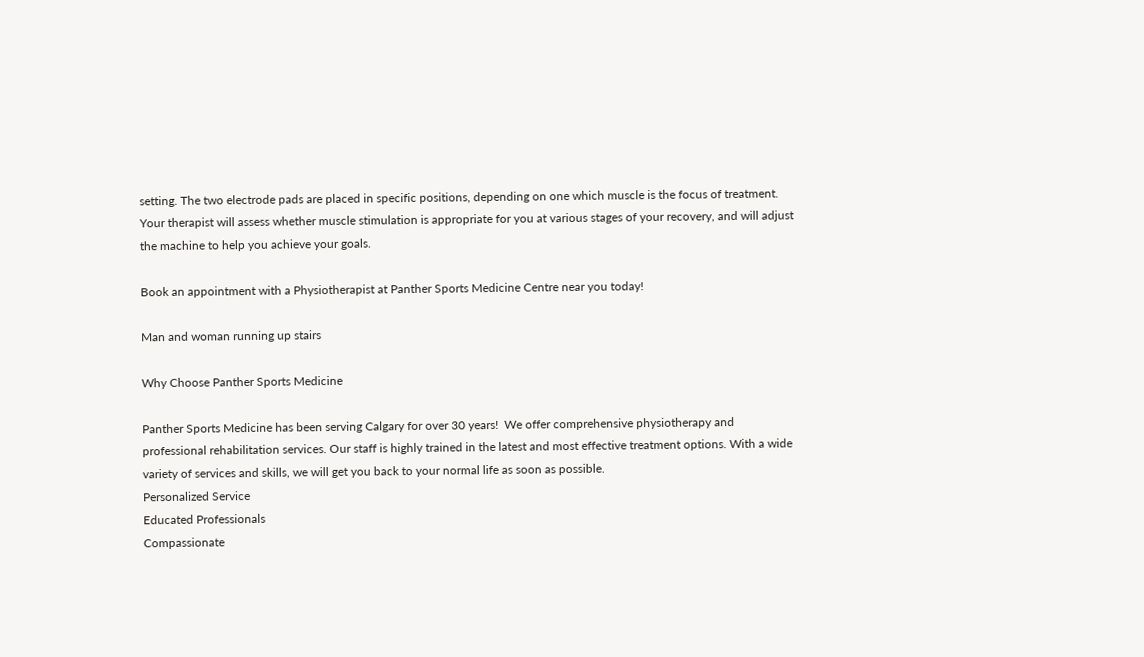setting. The two electrode pads are placed in specific positions, depending on one which muscle is the focus of treatment. Your therapist will assess whether muscle stimulation is appropriate for you at various stages of your recovery, and will adjust the machine to help you achieve your goals.

Book an appointment with a Physiotherapist at Panther Sports Medicine Centre near you today!

Man and woman running up stairs

Why Choose Panther Sports Medicine

Panther Sports Medicine has been serving Calgary for over 30 years!  We offer comprehensive physiotherapy and professional rehabilitation services. Our staff is highly trained in the latest and most effective treatment options. With a wide variety of services and skills, we will get you back to your normal life as soon as possible.
Personalized Service
Educated Professionals
Compassionate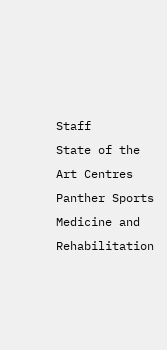Staff
State of the Art Centres
Panther Sports Medicine and Rehabilitation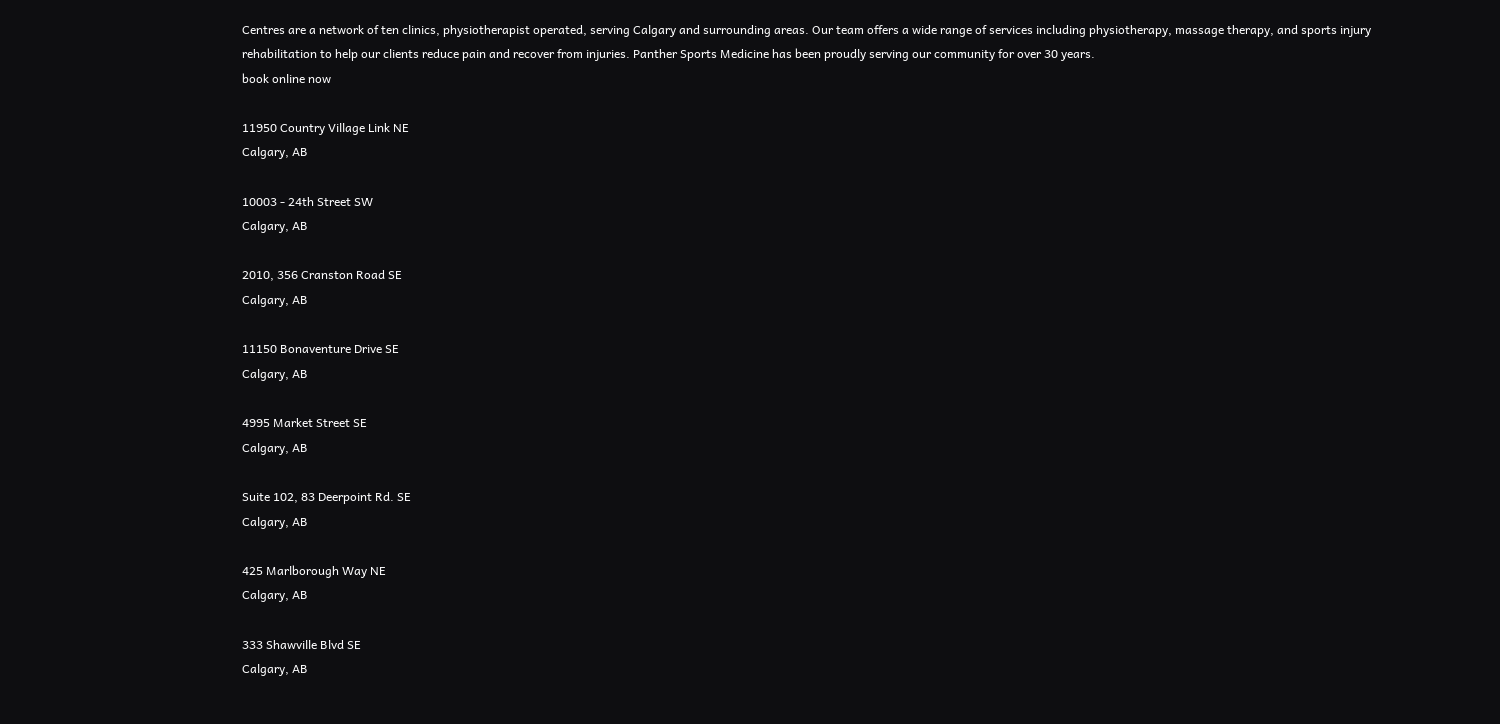Centres are a network of ten clinics, physiotherapist operated, serving Calgary and surrounding areas. Our team offers a wide range of services including physiotherapy, massage therapy, and sports injury rehabilitation to help our clients reduce pain and recover from injuries. Panther Sports Medicine has been proudly serving our community for over 30 years.
book online now

11950 Country Village Link NE
Calgary, AB

10003 - 24th Street SW
Calgary, AB

2010, 356 Cranston Road SE
Calgary, AB

11150 Bonaventure Drive SE
Calgary, AB

4995 Market Street SE
Calgary, AB

Suite 102, 83 Deerpoint Rd. SE
Calgary, AB

425 Marlborough Way NE
Calgary, AB

333 Shawville Blvd SE
Calgary, AB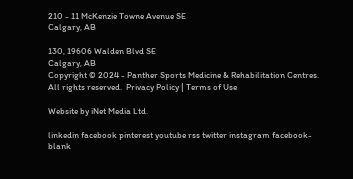210 - 11 McKenzie Towne Avenue SE
Calgary, AB

130, 19606 Walden Blvd SE
Calgary, AB
Copyright © 2024 - Panther Sports Medicine & Rehabilitation Centres. All rights reserved.  Privacy Policy | Terms of Use

Website by iNet Media Ltd.

linkedin facebook pinterest youtube rss twitter instagram facebook-blank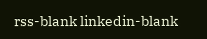rss-blank linkedin-blank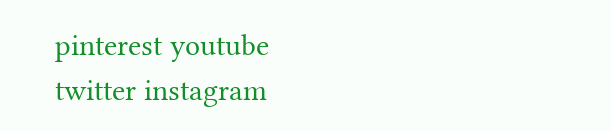pinterest youtube twitter instagram